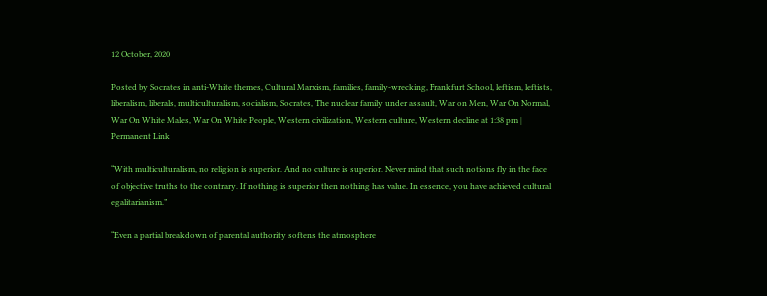12 October, 2020

Posted by Socrates in anti-White themes, Cultural Marxism, families, family-wrecking, Frankfurt School, leftism, leftists, liberalism, liberals, multiculturalism, socialism, Socrates, The nuclear family under assault, War on Men, War On Normal, War On White Males, War On White People, Western civilization, Western culture, Western decline at 1:38 pm | Permanent Link

“With multiculturalism, no religion is superior. And no culture is superior. Never mind that such notions fly in the face of objective truths to the contrary. If nothing is superior then nothing has value. In essence, you have achieved cultural egalitarianism.”

“Even a partial breakdown of parental authority softens the atmosphere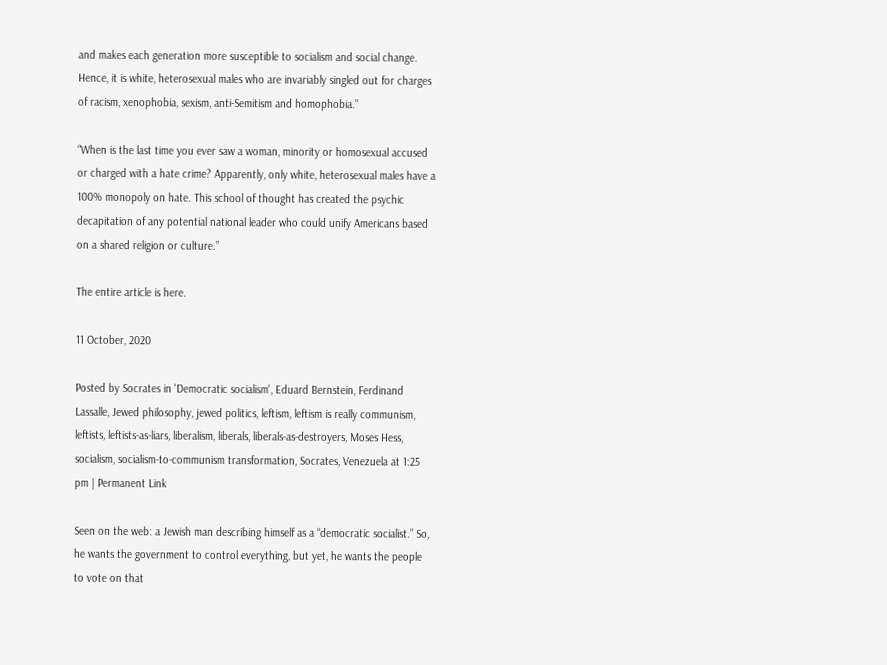and makes each generation more susceptible to socialism and social change. Hence, it is white, heterosexual males who are invariably singled out for charges of racism, xenophobia, sexism, anti-Semitism and homophobia.”

“When is the last time you ever saw a woman, minority or homosexual accused or charged with a hate crime? Apparently, only white, heterosexual males have a 100% monopoly on hate. This school of thought has created the psychic decapitation of any potential national leader who could unify Americans based on a shared religion or culture.”

The entire article is here.

11 October, 2020

Posted by Socrates in 'Democratic socialism', Eduard Bernstein, Ferdinand Lassalle, Jewed philosophy, jewed politics, leftism, leftism is really communism, leftists, leftists-as-liars, liberalism, liberals, liberals-as-destroyers, Moses Hess, socialism, socialism-to-communism transformation, Socrates, Venezuela at 1:25 pm | Permanent Link

Seen on the web: a Jewish man describing himself as a “democratic socialist.” So, he wants the government to control everything, but yet, he wants the people to vote on that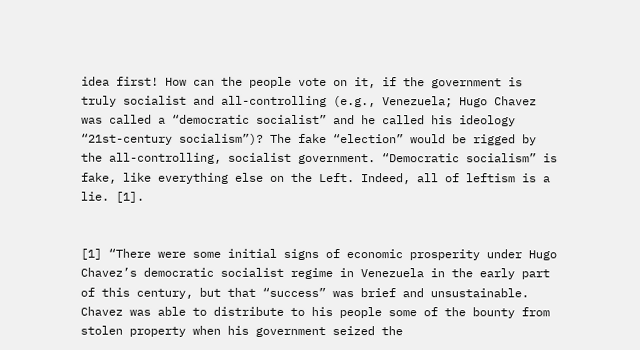idea first! How can the people vote on it, if the government is truly socialist and all-controlling (e.g., Venezuela; Hugo Chavez was called a “democratic socialist” and he called his ideology “21st-century socialism”)? The fake “election” would be rigged by the all-controlling, socialist government. “Democratic socialism” is fake, like everything else on the Left. Indeed, all of leftism is a lie. [1].


[1] “There were some initial signs of economic prosperity under Hugo Chavez’s democratic socialist regime in Venezuela in the early part of this century, but that “success” was brief and unsustainable. Chavez was able to distribute to his people some of the bounty from stolen property when his government seized the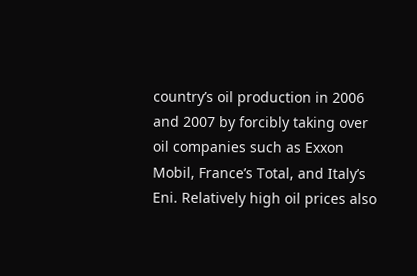country’s oil production in 2006 and 2007 by forcibly taking over oil companies such as Exxon Mobil, France’s Total, and Italy’s Eni. Relatively high oil prices also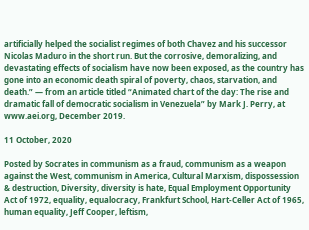artificially helped the socialist regimes of both Chavez and his successor Nicolas Maduro in the short run. But the corrosive, demoralizing, and devastating effects of socialism have now been exposed, as the country has gone into an economic death spiral of poverty, chaos, starvation, and death.” — from an article titled “Animated chart of the day: The rise and dramatic fall of democratic socialism in Venezuela” by Mark J. Perry, at www.aei.org, December 2019.

11 October, 2020

Posted by Socrates in communism as a fraud, communism as a weapon against the West, communism in America, Cultural Marxism, dispossession & destruction, Diversity, diversity is hate, Equal Employment Opportunity Act of 1972, equality, equalocracy, Frankfurt School, Hart-Celler Act of 1965, human equality, Jeff Cooper, leftism,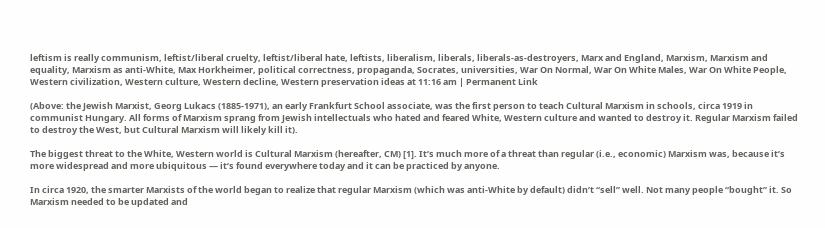leftism is really communism, leftist/liberal cruelty, leftist/liberal hate, leftists, liberalism, liberals, liberals-as-destroyers, Marx and England, Marxism, Marxism and equality, Marxism as anti-White, Max Horkheimer, political correctness, propaganda, Socrates, universities, War On Normal, War On White Males, War On White People, Western civilization, Western culture, Western decline, Western preservation ideas at 11:16 am | Permanent Link

(Above: the Jewish Marxist, Georg Lukacs (1885-1971), an early Frankfurt School associate, was the first person to teach Cultural Marxism in schools, circa 1919 in communist Hungary. All forms of Marxism sprang from Jewish intellectuals who hated and feared White, Western culture and wanted to destroy it. Regular Marxism failed to destroy the West, but Cultural Marxism will likely kill it).

The biggest threat to the White, Western world is Cultural Marxism (hereafter, CM) [1]. It’s much more of a threat than regular (i.e., economic) Marxism was, because it’s more widespread and more ubiquitous — it’s found everywhere today and it can be practiced by anyone.

In circa 1920, the smarter Marxists of the world began to realize that regular Marxism (which was anti-White by default) didn’t “sell” well. Not many people “bought” it. So Marxism needed to be updated and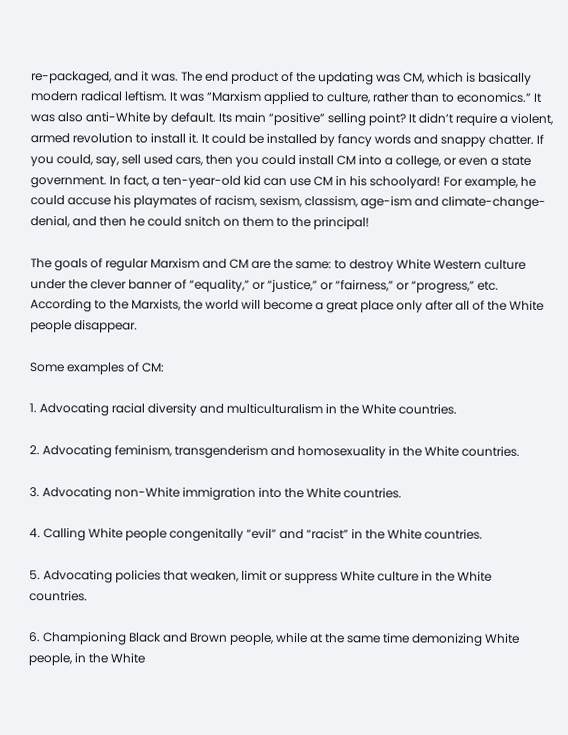re-packaged, and it was. The end product of the updating was CM, which is basically modern radical leftism. It was “Marxism applied to culture, rather than to economics.” It was also anti-White by default. Its main “positive” selling point? It didn’t require a violent, armed revolution to install it. It could be installed by fancy words and snappy chatter. If you could, say, sell used cars, then you could install CM into a college, or even a state government. In fact, a ten-year-old kid can use CM in his schoolyard! For example, he could accuse his playmates of racism, sexism, classism, age-ism and climate-change-denial, and then he could snitch on them to the principal!

The goals of regular Marxism and CM are the same: to destroy White Western culture under the clever banner of “equality,” or “justice,” or “fairness,” or “progress,” etc. According to the Marxists, the world will become a great place only after all of the White people disappear.

Some examples of CM:

1. Advocating racial diversity and multiculturalism in the White countries.

2. Advocating feminism, transgenderism and homosexuality in the White countries.

3. Advocating non-White immigration into the White countries.

4. Calling White people congenitally “evil” and “racist” in the White countries.

5. Advocating policies that weaken, limit or suppress White culture in the White countries.

6. Championing Black and Brown people, while at the same time demonizing White people, in the White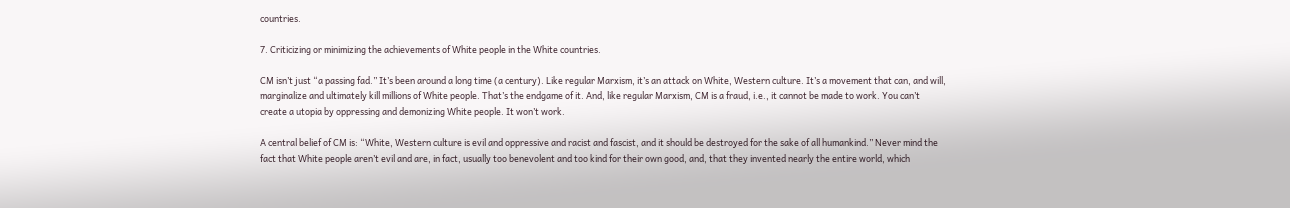countries.

7. Criticizing or minimizing the achievements of White people in the White countries.

CM isn’t just “a passing fad.” It’s been around a long time (a century). Like regular Marxism, it’s an attack on White, Western culture. It’s a movement that can, and will, marginalize and ultimately kill millions of White people. That’s the endgame of it. And, like regular Marxism, CM is a fraud, i.e., it cannot be made to work. You can’t create a utopia by oppressing and demonizing White people. It won’t work.

A central belief of CM is: “White, Western culture is evil and oppressive and racist and fascist, and it should be destroyed for the sake of all humankind.” Never mind the fact that White people aren’t evil and are, in fact, usually too benevolent and too kind for their own good, and, that they invented nearly the entire world, which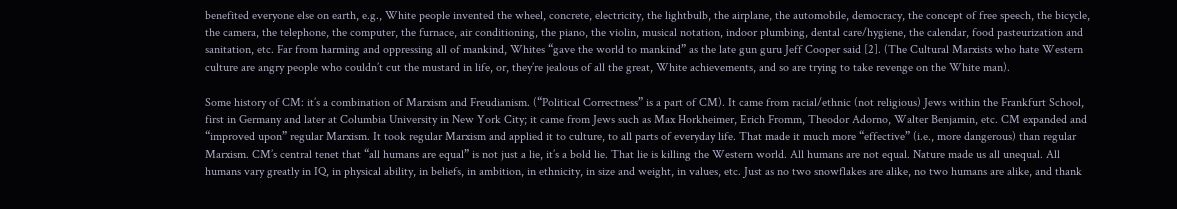benefited everyone else on earth, e.g., White people invented the wheel, concrete, electricity, the lightbulb, the airplane, the automobile, democracy, the concept of free speech, the bicycle, the camera, the telephone, the computer, the furnace, air conditioning, the piano, the violin, musical notation, indoor plumbing, dental care/hygiene, the calendar, food pasteurization and sanitation, etc. Far from harming and oppressing all of mankind, Whites “gave the world to mankind” as the late gun guru Jeff Cooper said [2]. (The Cultural Marxists who hate Western culture are angry people who couldn’t cut the mustard in life, or, they’re jealous of all the great, White achievements, and so are trying to take revenge on the White man).

Some history of CM: it’s a combination of Marxism and Freudianism. (“Political Correctness” is a part of CM). It came from racial/ethnic (not religious) Jews within the Frankfurt School, first in Germany and later at Columbia University in New York City; it came from Jews such as Max Horkheimer, Erich Fromm, Theodor Adorno, Walter Benjamin, etc. CM expanded and “improved upon” regular Marxism. It took regular Marxism and applied it to culture, to all parts of everyday life. That made it much more “effective” (i.e., more dangerous) than regular Marxism. CM’s central tenet that “all humans are equal” is not just a lie, it’s a bold lie. That lie is killing the Western world. All humans are not equal. Nature made us all unequal. All humans vary greatly in IQ, in physical ability, in beliefs, in ambition, in ethnicity, in size and weight, in values, etc. Just as no two snowflakes are alike, no two humans are alike, and thank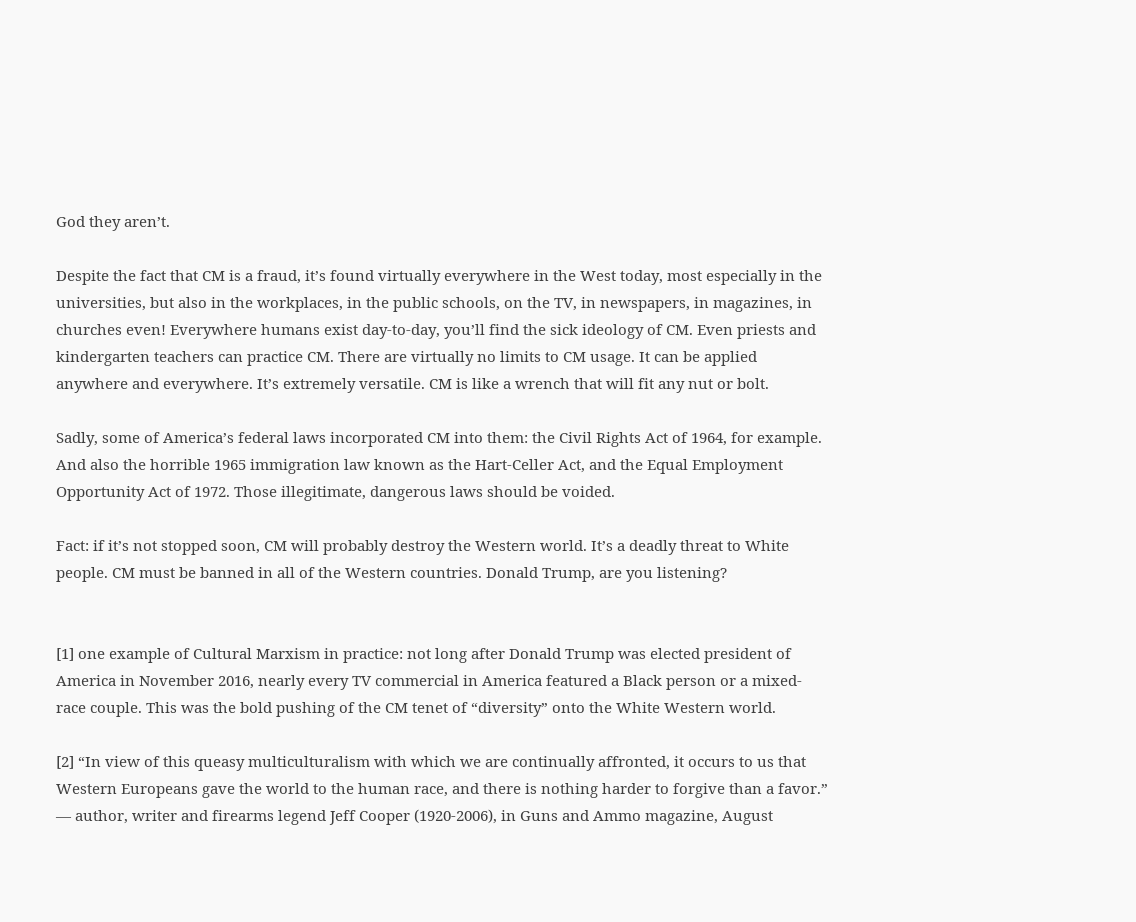God they aren’t.

Despite the fact that CM is a fraud, it’s found virtually everywhere in the West today, most especially in the universities, but also in the workplaces, in the public schools, on the TV, in newspapers, in magazines, in churches even! Everywhere humans exist day-to-day, you’ll find the sick ideology of CM. Even priests and kindergarten teachers can practice CM. There are virtually no limits to CM usage. It can be applied anywhere and everywhere. It’s extremely versatile. CM is like a wrench that will fit any nut or bolt.

Sadly, some of America’s federal laws incorporated CM into them: the Civil Rights Act of 1964, for example. And also the horrible 1965 immigration law known as the Hart-Celler Act, and the Equal Employment Opportunity Act of 1972. Those illegitimate, dangerous laws should be voided.

Fact: if it’s not stopped soon, CM will probably destroy the Western world. It’s a deadly threat to White people. CM must be banned in all of the Western countries. Donald Trump, are you listening?


[1] one example of Cultural Marxism in practice: not long after Donald Trump was elected president of America in November 2016, nearly every TV commercial in America featured a Black person or a mixed-race couple. This was the bold pushing of the CM tenet of “diversity” onto the White Western world.

[2] “In view of this queasy multiculturalism with which we are continually affronted, it occurs to us that Western Europeans gave the world to the human race, and there is nothing harder to forgive than a favor.” — author, writer and firearms legend Jeff Cooper (1920-2006), in Guns and Ammo magazine, August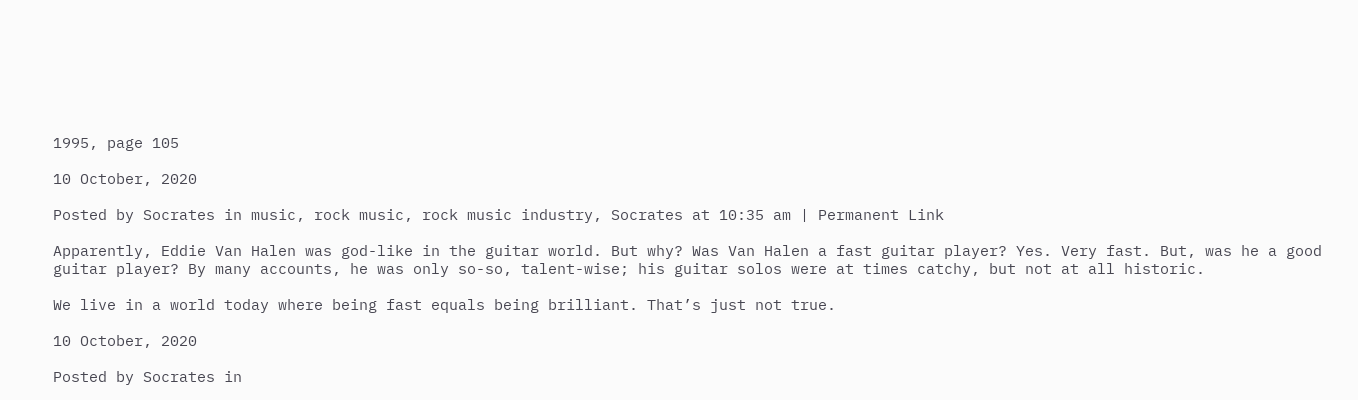1995, page 105

10 October, 2020

Posted by Socrates in music, rock music, rock music industry, Socrates at 10:35 am | Permanent Link

Apparently, Eddie Van Halen was god-like in the guitar world. But why? Was Van Halen a fast guitar player? Yes. Very fast. But, was he a good guitar player? By many accounts, he was only so-so, talent-wise; his guitar solos were at times catchy, but not at all historic.

We live in a world today where being fast equals being brilliant. That’s just not true.

10 October, 2020

Posted by Socrates in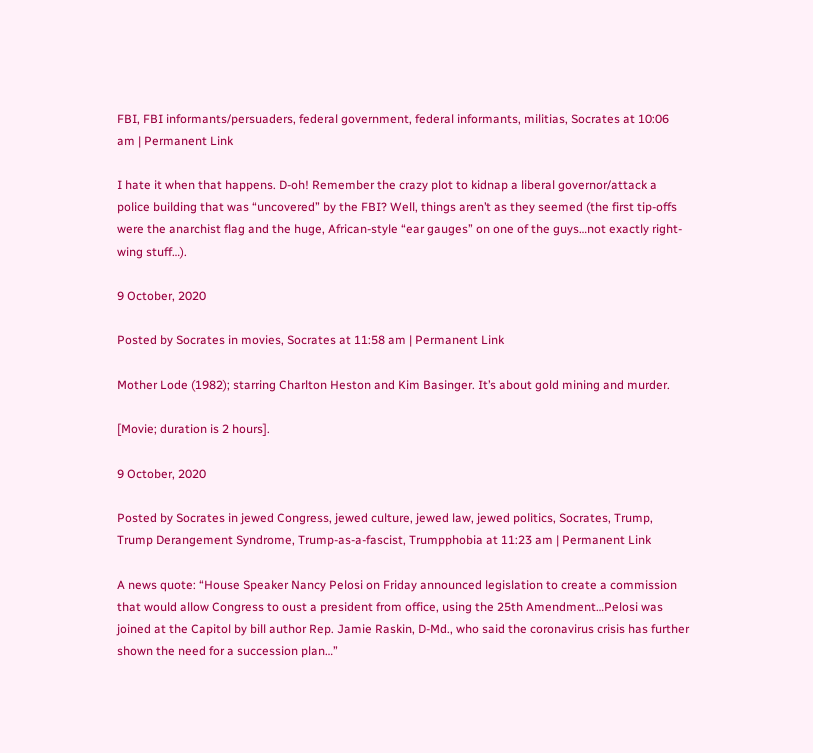FBI, FBI informants/persuaders, federal government, federal informants, militias, Socrates at 10:06 am | Permanent Link

I hate it when that happens. D-oh! Remember the crazy plot to kidnap a liberal governor/attack a police building that was “uncovered” by the FBI? Well, things aren’t as they seemed (the first tip-offs were the anarchist flag and the huge, African-style “ear gauges” on one of the guys…not exactly right-wing stuff…).

9 October, 2020

Posted by Socrates in movies, Socrates at 11:58 am | Permanent Link

Mother Lode (1982); starring Charlton Heston and Kim Basinger. It’s about gold mining and murder.

[Movie; duration is 2 hours].

9 October, 2020

Posted by Socrates in jewed Congress, jewed culture, jewed law, jewed politics, Socrates, Trump, Trump Derangement Syndrome, Trump-as-a-fascist, Trumpphobia at 11:23 am | Permanent Link

A news quote: “House Speaker Nancy Pelosi on Friday announced legislation to create a commission that would allow Congress to oust a president from office, using the 25th Amendment…Pelosi was joined at the Capitol by bill author Rep. Jamie Raskin, D-Md., who said the coronavirus crisis has further shown the need for a succession plan…”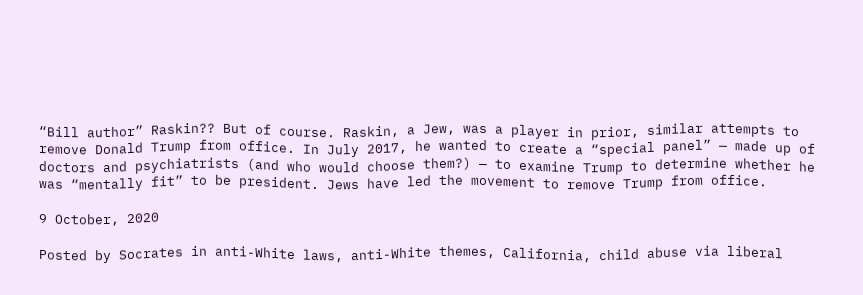“Bill author” Raskin?? But of course. Raskin, a Jew, was a player in prior, similar attempts to remove Donald Trump from office. In July 2017, he wanted to create a “special panel” — made up of doctors and psychiatrists (and who would choose them?) — to examine Trump to determine whether he was “mentally fit” to be president. Jews have led the movement to remove Trump from office.

9 October, 2020

Posted by Socrates in anti-White laws, anti-White themes, California, child abuse via liberal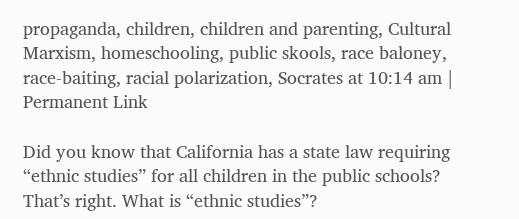propaganda, children, children and parenting, Cultural Marxism, homeschooling, public skools, race baloney, race-baiting, racial polarization, Socrates at 10:14 am | Permanent Link

Did you know that California has a state law requiring “ethnic studies” for all children in the public schools? That’s right. What is “ethnic studies”?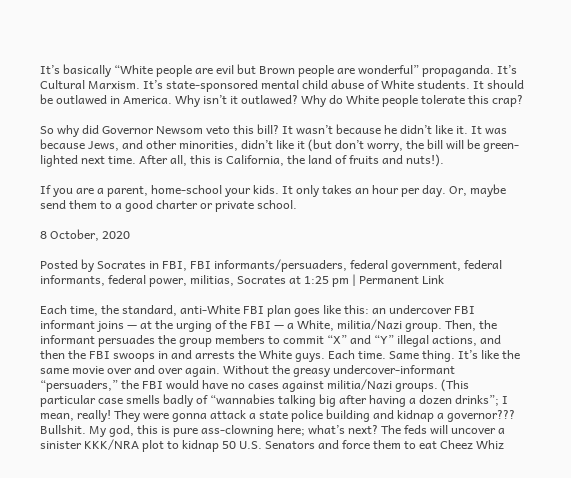It’s basically “White people are evil but Brown people are wonderful” propaganda. It’s Cultural Marxism. It’s state-sponsored mental child abuse of White students. It should be outlawed in America. Why isn’t it outlawed? Why do White people tolerate this crap?

So why did Governor Newsom veto this bill? It wasn’t because he didn’t like it. It was because Jews, and other minorities, didn’t like it (but don’t worry, the bill will be green-lighted next time. After all, this is California, the land of fruits and nuts!).

If you are a parent, home-school your kids. It only takes an hour per day. Or, maybe send them to a good charter or private school.

8 October, 2020

Posted by Socrates in FBI, FBI informants/persuaders, federal government, federal informants, federal power, militias, Socrates at 1:25 pm | Permanent Link

Each time, the standard, anti-White FBI plan goes like this: an undercover FBI informant joins — at the urging of the FBI — a White, militia/Nazi group. Then, the informant persuades the group members to commit “X” and “Y” illegal actions, and then the FBI swoops in and arrests the White guys. Each time. Same thing. It’s like the same movie over and over again. Without the greasy undercover-informant “persuaders,” the FBI would have no cases against militia/Nazi groups. (This particular case smells badly of “wannabies talking big after having a dozen drinks”; I mean, really! They were gonna attack a state police building and kidnap a governor??? Bullshit. My god, this is pure ass-clowning here; what’s next? The feds will uncover a sinister KKK/NRA plot to kidnap 50 U.S. Senators and force them to eat Cheez Whiz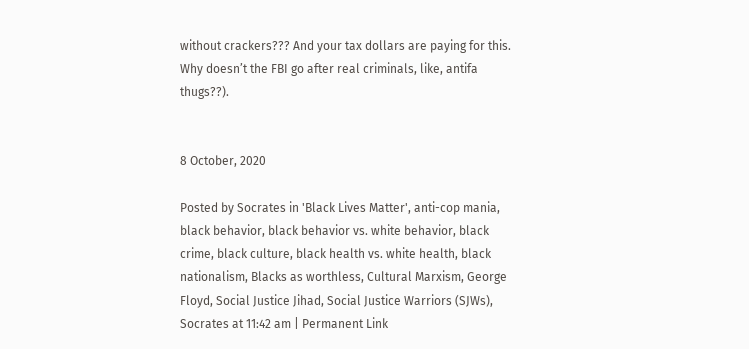without crackers??? And your tax dollars are paying for this. Why doesn’t the FBI go after real criminals, like, antifa thugs??).


8 October, 2020

Posted by Socrates in 'Black Lives Matter', anti-cop mania, black behavior, black behavior vs. white behavior, black crime, black culture, black health vs. white health, black nationalism, Blacks as worthless, Cultural Marxism, George Floyd, Social Justice Jihad, Social Justice Warriors (SJWs), Socrates at 11:42 am | Permanent Link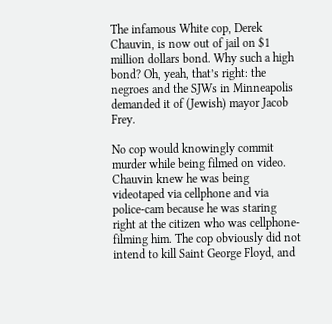The infamous White cop, Derek Chauvin, is now out of jail on $1 million dollars bond. Why such a high bond? Oh, yeah, that’s right: the negroes and the SJWs in Minneapolis demanded it of (Jewish) mayor Jacob Frey.

No cop would knowingly commit murder while being filmed on video. Chauvin knew he was being videotaped via cellphone and via police-cam because he was staring right at the citizen who was cellphone-filming him. The cop obviously did not intend to kill Saint George Floyd, and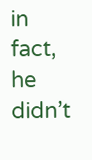in fact, he didn’t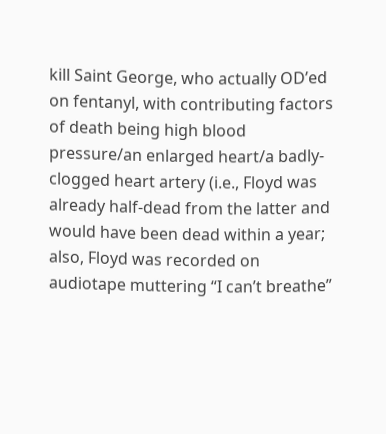kill Saint George, who actually OD’ed on fentanyl, with contributing factors of death being high blood pressure/an enlarged heart/a badly-clogged heart artery (i.e., Floyd was already half-dead from the latter and would have been dead within a year; also, Floyd was recorded on audiotape muttering “I can’t breathe”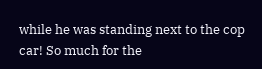while he was standing next to the cop car! So much for the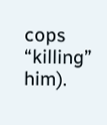cops “killing” him).